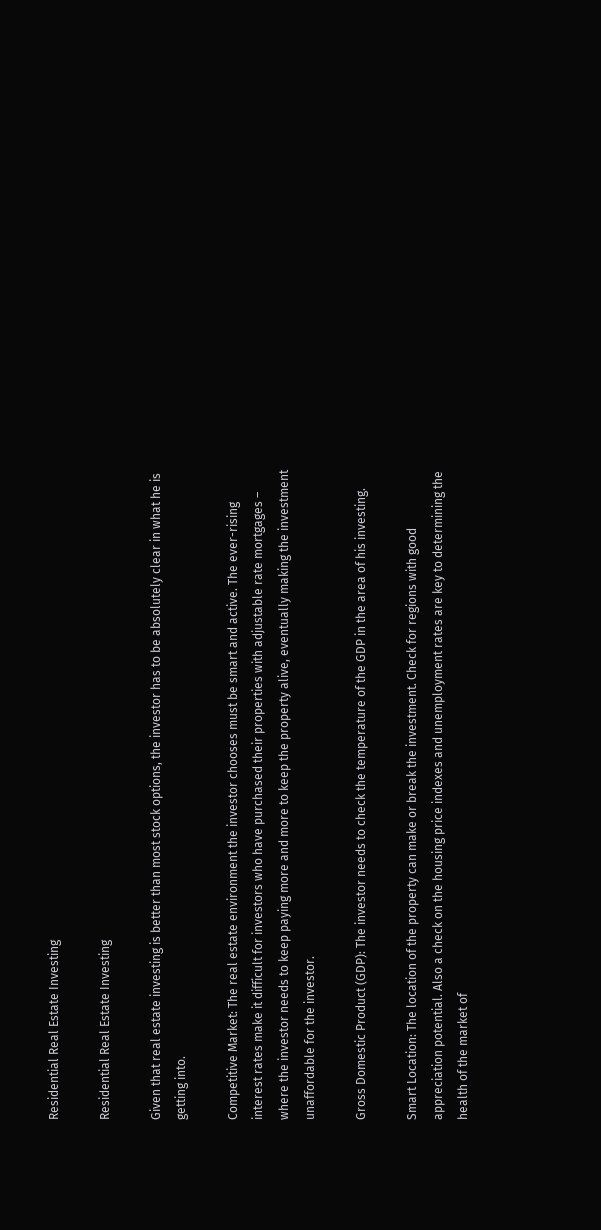Residential Real Estate Investing

Residential Real Estate Investing

Given that real estate investing is better than most stock options, the investor has to be absolutely clear in what he is getting into.

Competitive Market: The real estate environment the investor chooses must be smart and active. The ever-rising interest rates make it difficult for investors who have purchased their properties with adjustable rate mortgages – where the investor needs to keep paying more and more to keep the property alive, eventually making the investment unaffordable for the investor.

Gross Domestic Product (GDP): The investor needs to check the temperature of the GDP in the area of his investing.

Smart Location: The location of the property can make or break the investment. Check for regions with good appreciation potential. Also a check on the housing price indexes and unemployment rates are key to determining the health of the market of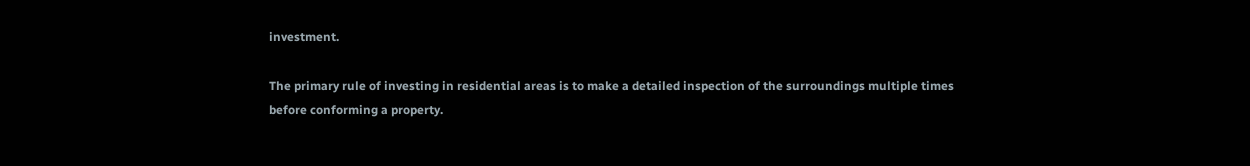investment.

The primary rule of investing in residential areas is to make a detailed inspection of the surroundings multiple times before conforming a property.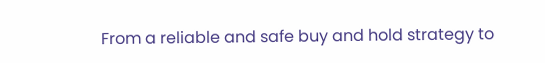From a reliable and safe buy and hold strategy to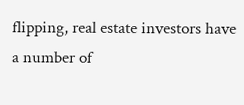flipping, real estate investors have a number of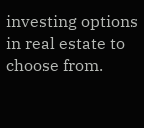investing options in real estate to choose from.